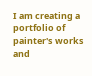I am creating a portfolio of painter's works and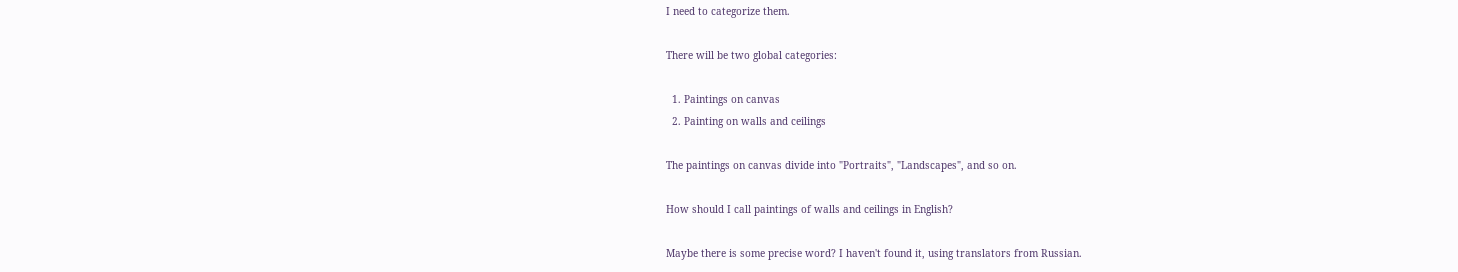I need to categorize them.

There will be two global categories:

  1. Paintings on canvas
  2. Painting on walls and ceilings

The paintings on canvas divide into "Portraits", "Landscapes", and so on.

How should I call paintings of walls and ceilings in English?

Maybe there is some precise word? I haven't found it, using translators from Russian.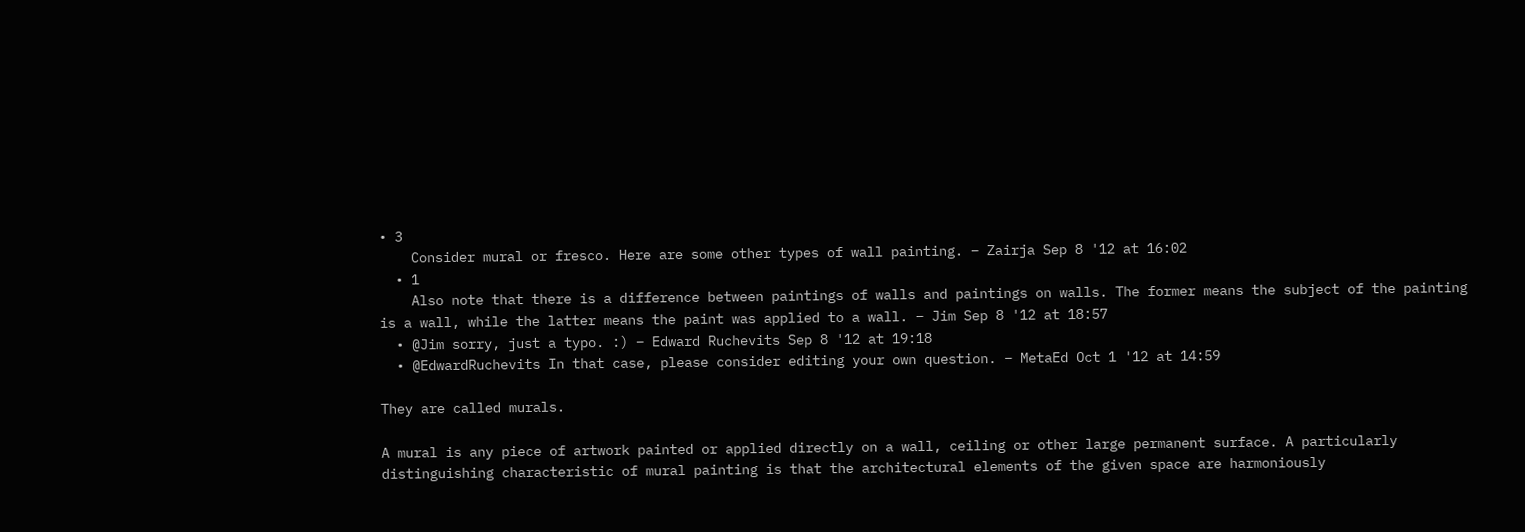• 3
    Consider mural or fresco. Here are some other types of wall painting. – Zairja Sep 8 '12 at 16:02
  • 1
    Also note that there is a difference between paintings of walls and paintings on walls. The former means the subject of the painting is a wall, while the latter means the paint was applied to a wall. – Jim Sep 8 '12 at 18:57
  • @Jim sorry, just a typo. :) – Edward Ruchevits Sep 8 '12 at 19:18
  • @EdwardRuchevits In that case, please consider editing your own question. – MetaEd Oct 1 '12 at 14:59

They are called murals.

A mural is any piece of artwork painted or applied directly on a wall, ceiling or other large permanent surface. A particularly distinguishing characteristic of mural painting is that the architectural elements of the given space are harmoniously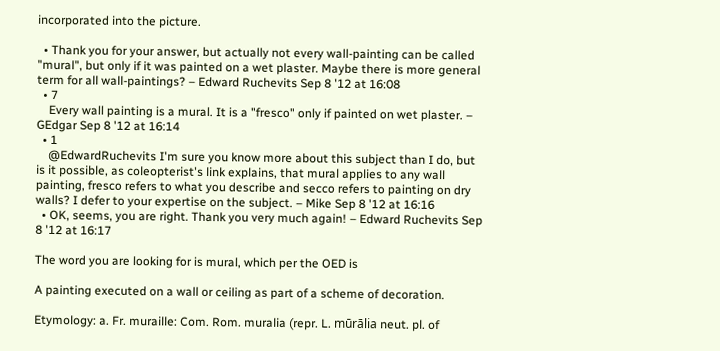incorporated into the picture.

  • Thank you for your answer, but actually not every wall-painting can be called "mural", but only if it was painted on a wet plaster. Maybe there is more general term for all wall-paintings? – Edward Ruchevits Sep 8 '12 at 16:08
  • 7
    Every wall painting is a mural. It is a "fresco" only if painted on wet plaster. – GEdgar Sep 8 '12 at 16:14
  • 1
    @EdwardRuchevits I'm sure you know more about this subject than I do, but is it possible, as coleopterist's link explains, that mural applies to any wall painting, fresco refers to what you describe and secco refers to painting on dry walls? I defer to your expertise on the subject. – Mike Sep 8 '12 at 16:16
  • OK, seems, you are right. Thank you very much again! – Edward Ruchevits Sep 8 '12 at 16:17

The word you are looking for is mural, which per the OED is

A painting executed on a wall or ceiling as part of a scheme of decoration.

Etymology: a. Fr. muraille: Com. Rom. muralia (repr. L. mūrālia neut. pl. of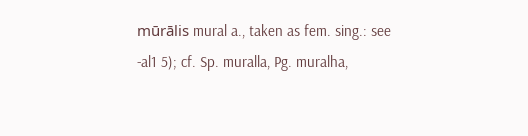mūrālis mural a., taken as fem. sing.: see -al1 5); cf. Sp. muralla, Pg. muralha,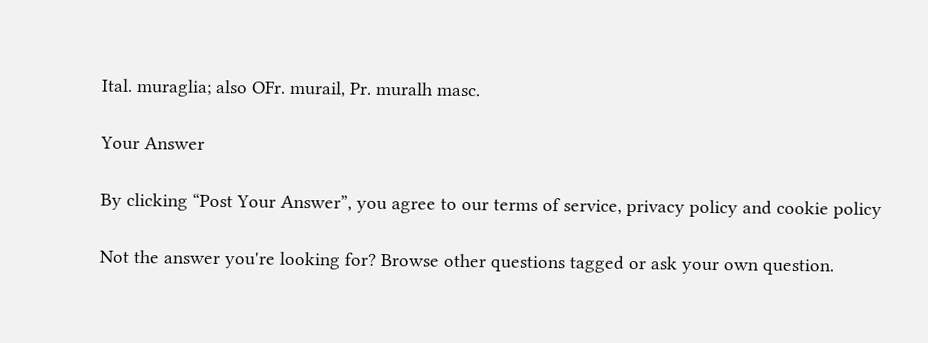Ital. muraglia; also OFr. murail, Pr. muralh masc.

Your Answer

By clicking “Post Your Answer”, you agree to our terms of service, privacy policy and cookie policy

Not the answer you're looking for? Browse other questions tagged or ask your own question.